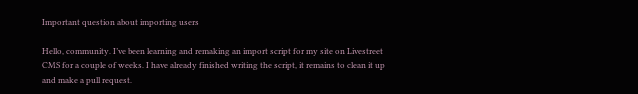Important question about importing users

Hello, community. I’ve been learning and remaking an import script for my site on Livestreet CMS for a couple of weeks. I have already finished writing the script, it remains to clean it up and make a pull request.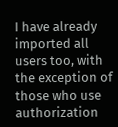I have already imported all users too, with the exception of those who use authorization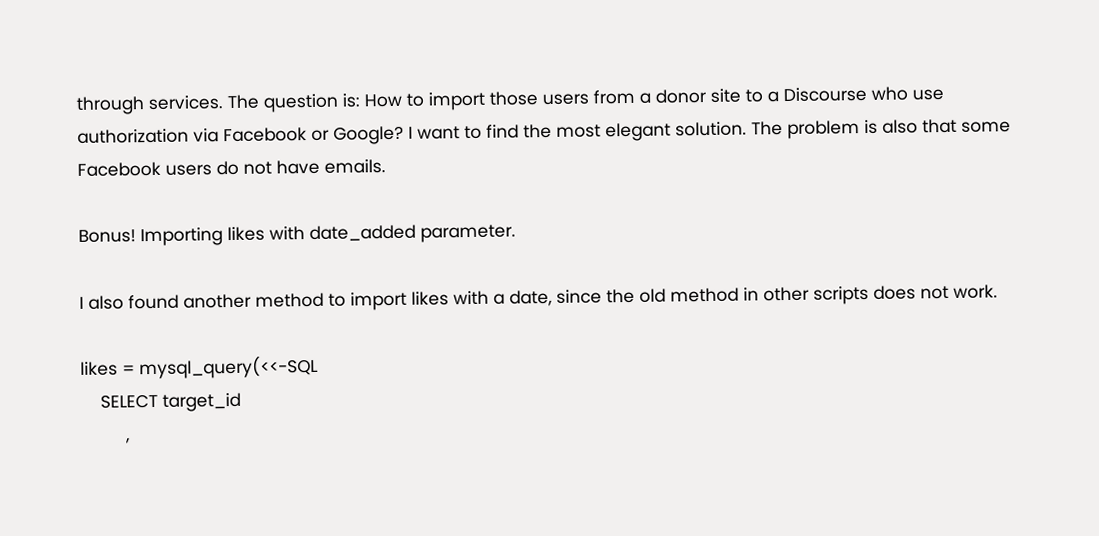through services. The question is: How to import those users from a donor site to a Discourse who use authorization via Facebook or Google? I want to find the most elegant solution. The problem is also that some Facebook users do not have emails.

Bonus! Importing likes with date_added parameter.

I also found another method to import likes with a date, since the old method in other scripts does not work.

likes = mysql_query(<<-SQL
    SELECT target_id
         ,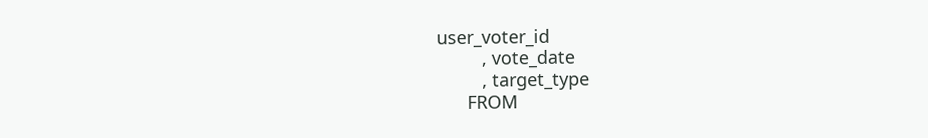user_voter_id
         , vote_date
         , target_type
      FROM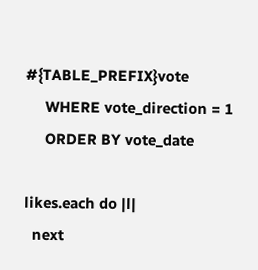#{TABLE_PREFIX}vote
     WHERE vote_direction = 1
     ORDER BY vote_date

likes.each do |l|
  next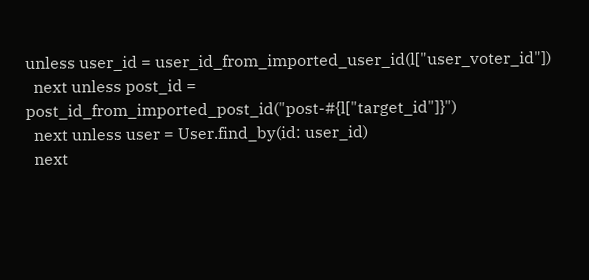unless user_id = user_id_from_imported_user_id(l["user_voter_id"])
  next unless post_id = post_id_from_imported_post_id("post-#{l["target_id"]}")
  next unless user = User.find_by(id: user_id)
  next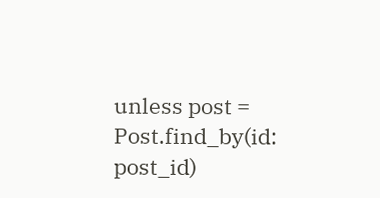unless post = Post.find_by(id: post_id)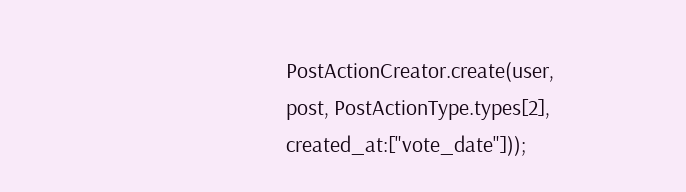PostActionCreator.create(user, post, PostActionType.types[2], created_at:["vote_date"]));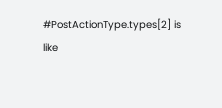#PostActionType.types[2] is like